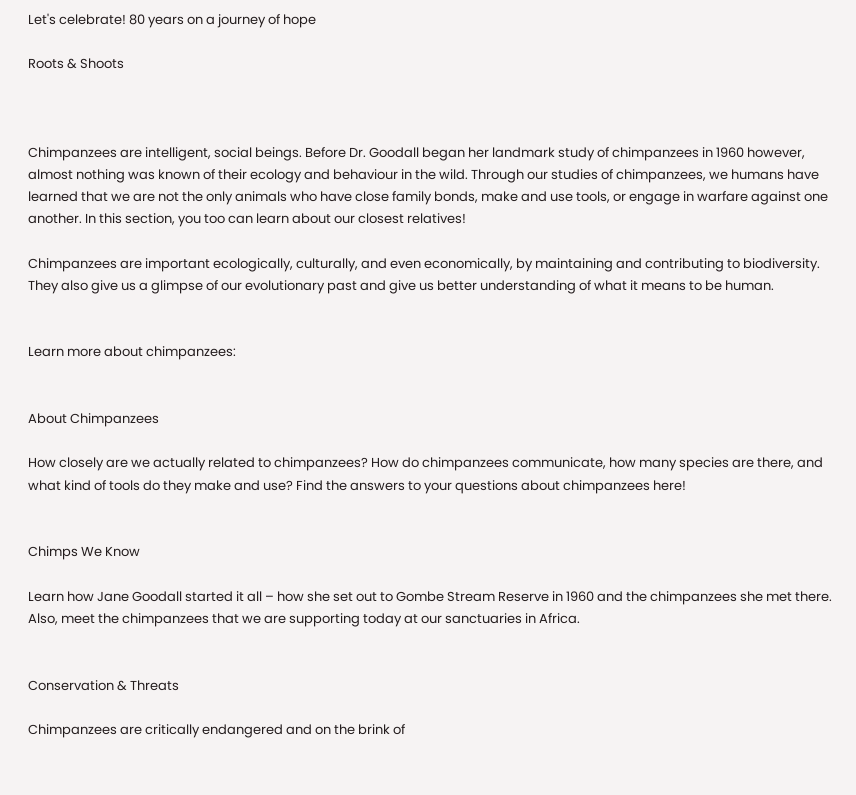Let's celebrate! 80 years on a journey of hope

Roots & Shoots



Chimpanzees are intelligent, social beings. Before Dr. Goodall began her landmark study of chimpanzees in 1960 however, almost nothing was known of their ecology and behaviour in the wild. Through our studies of chimpanzees, we humans have learned that we are not the only animals who have close family bonds, make and use tools, or engage in warfare against one another. In this section, you too can learn about our closest relatives!

Chimpanzees are important ecologically, culturally, and even economically, by maintaining and contributing to biodiversity. They also give us a glimpse of our evolutionary past and give us better understanding of what it means to be human.


Learn more about chimpanzees:


About Chimpanzees

How closely are we actually related to chimpanzees? How do chimpanzees communicate, how many species are there, and what kind of tools do they make and use? Find the answers to your questions about chimpanzees here!


Chimps We Know

Learn how Jane Goodall started it all – how she set out to Gombe Stream Reserve in 1960 and the chimpanzees she met there. Also, meet the chimpanzees that we are supporting today at our sanctuaries in Africa.


Conservation & Threats

Chimpanzees are critically endangered and on the brink of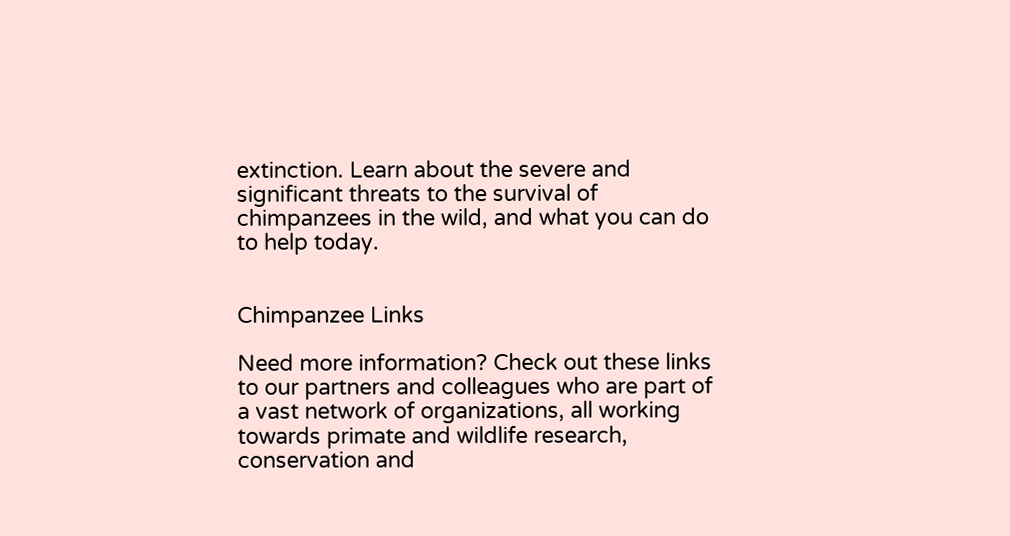extinction. Learn about the severe and significant threats to the survival of chimpanzees in the wild, and what you can do to help today.


Chimpanzee Links

Need more information? Check out these links to our partners and colleagues who are part of a vast network of organizations, all working towards primate and wildlife research, conservation and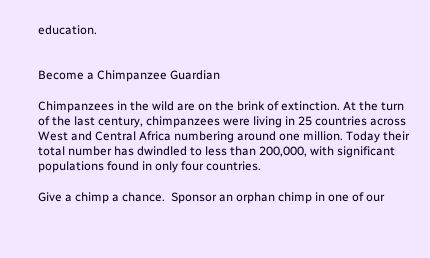education.


Become a Chimpanzee Guardian

Chimpanzees in the wild are on the brink of extinction. At the turn of the last century, chimpanzees were living in 25 countries across West and Central Africa numbering around one million. Today their total number has dwindled to less than 200,000, with significant populations found in only four countries.

Give a chimp a chance.  Sponsor an orphan chimp in one of our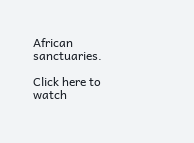African sanctuaries.

Click here to watch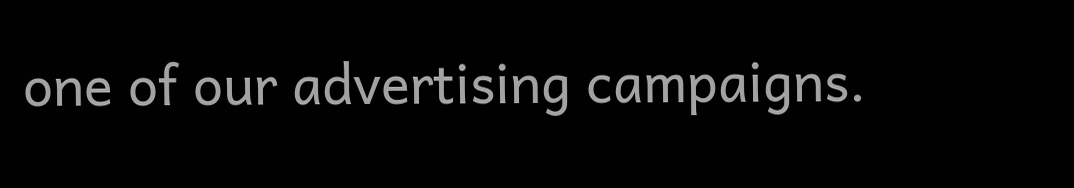one of our advertising campaigns.